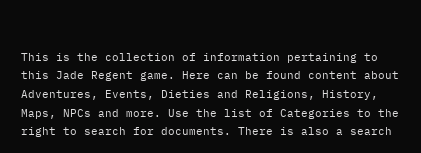This is the collection of information pertaining to this Jade Regent game. Here can be found content about Adventures, Events, Dieties and Religions, History, Maps, NPCs and more. Use the list of Categories to the right to search for documents. There is also a search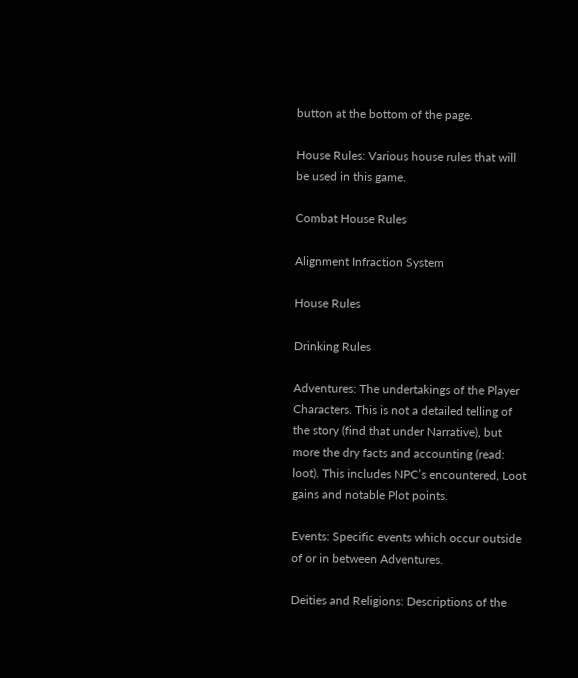button at the bottom of the page.

House Rules: Various house rules that will be used in this game.

Combat House Rules

Alignment Infraction System

House Rules

Drinking Rules

Adventures: The undertakings of the Player Characters. This is not a detailed telling of the story (find that under Narrative), but more the dry facts and accounting (read: loot). This includes NPC’s encountered, Loot gains and notable Plot points.

Events: Specific events which occur outside of or in between Adventures.

Deities and Religions: Descriptions of the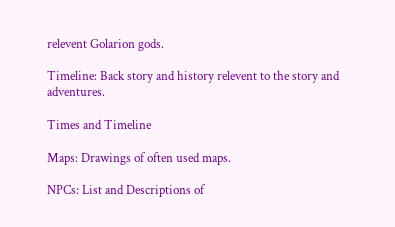relevent Golarion gods.

Timeline: Back story and history relevent to the story and adventures.

Times and Timeline

Maps: Drawings of often used maps.

NPCs: List and Descriptions of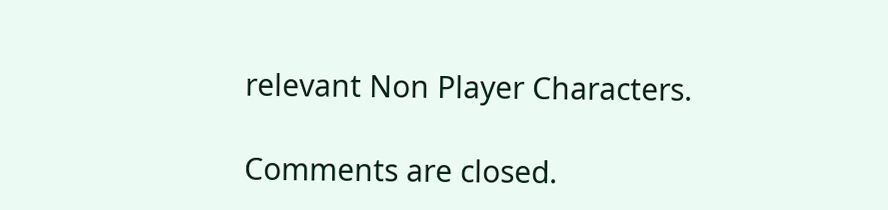relevant Non Player Characters.

Comments are closed.